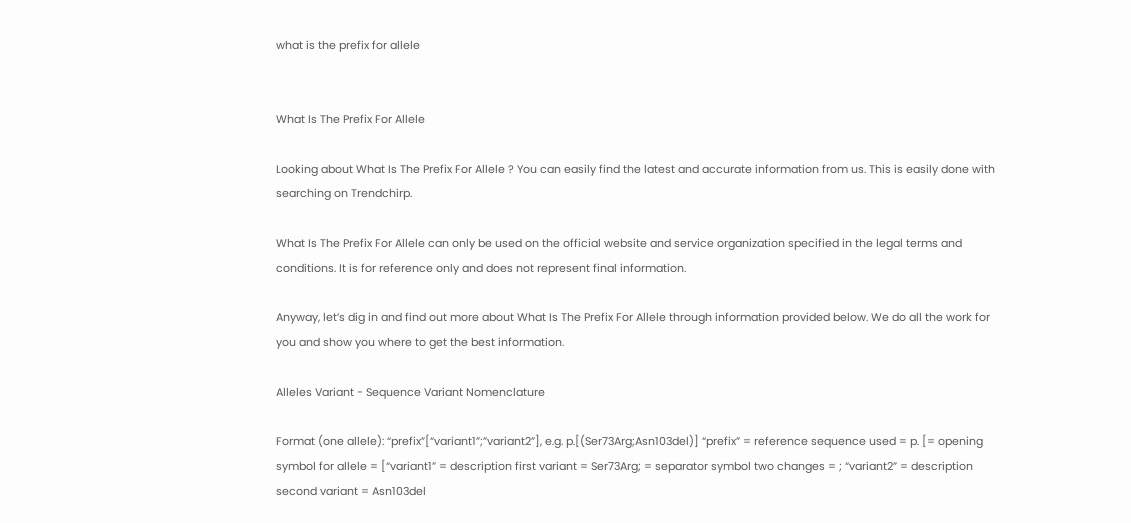what is the prefix for allele


What Is The Prefix For Allele

Looking about What Is The Prefix For Allele ? You can easily find the latest and accurate information from us. This is easily done with searching on Trendchirp.

What Is The Prefix For Allele can only be used on the official website and service organization specified in the legal terms and conditions. It is for reference only and does not represent final information.

Anyway, let’s dig in and find out more about What Is The Prefix For Allele through information provided below. We do all the work for you and show you where to get the best information.

Alleles Variant - Sequence Variant Nomenclature

Format (one allele): “prefix”[“variant1”;”variant2”], e.g. p.[(Ser73Arg;Asn103del)] “prefix” = reference sequence used = p. [= opening symbol for allele = [“variant1” = description first variant = Ser73Arg; = separator symbol two changes = ; “variant2” = description second variant = Asn103del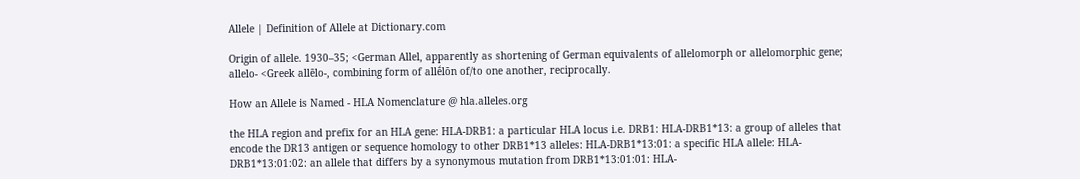Allele | Definition of Allele at Dictionary.com

Origin of allele. 1930–35; <German Allel, apparently as shortening of German equivalents of allelomorph or allelomorphic gene; allelo- <Greek allēlo-, combining form of allḗlōn of/to one another, reciprocally.

How an Allele is Named - HLA Nomenclature @ hla.alleles.org

the HLA region and prefix for an HLA gene: HLA-DRB1: a particular HLA locus i.e. DRB1: HLA-DRB1*13: a group of alleles that encode the DR13 antigen or sequence homology to other DRB1*13 alleles: HLA-DRB1*13:01: a specific HLA allele: HLA-DRB1*13:01:02: an allele that differs by a synonymous mutation from DRB1*13:01:01: HLA-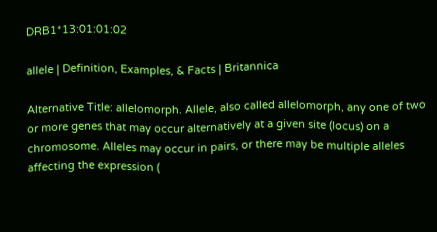DRB1*13:01:01:02

allele | Definition, Examples, & Facts | Britannica

Alternative Title: allelomorph. Allele, also called allelomorph, any one of two or more genes that may occur alternatively at a given site (locus) on a chromosome. Alleles may occur in pairs, or there may be multiple alleles affecting the expression (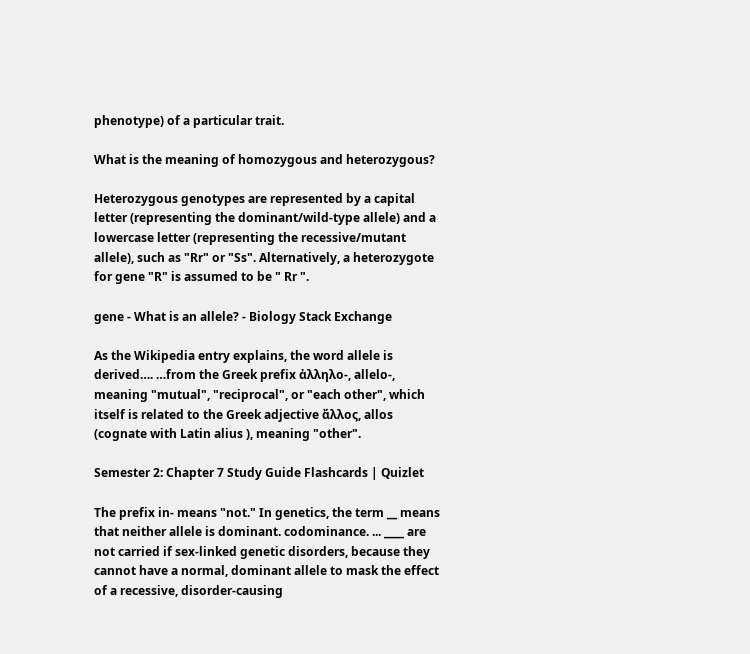phenotype) of a particular trait.

What is the meaning of homozygous and heterozygous?

Heterozygous genotypes are represented by a capital letter (representing the dominant/wild-type allele) and a lowercase letter (representing the recessive/mutant allele), such as "Rr" or "Ss". Alternatively, a heterozygote for gene "R" is assumed to be " Rr ".

gene - What is an allele? - Biology Stack Exchange

As the Wikipedia entry explains, the word allele is derived…. …from the Greek prefix ἀλληλο-, allelo-, meaning "mutual", "reciprocal", or "each other", which itself is related to the Greek adjective ἄλλος, allos (cognate with Latin alius ), meaning "other".

Semester 2: Chapter 7 Study Guide Flashcards | Quizlet

The prefix in- means "not." In genetics, the term __ means that neither allele is dominant. codominance. ... ____ are not carried if sex-linked genetic disorders, because they cannot have a normal, dominant allele to mask the effect of a recessive, disorder-causing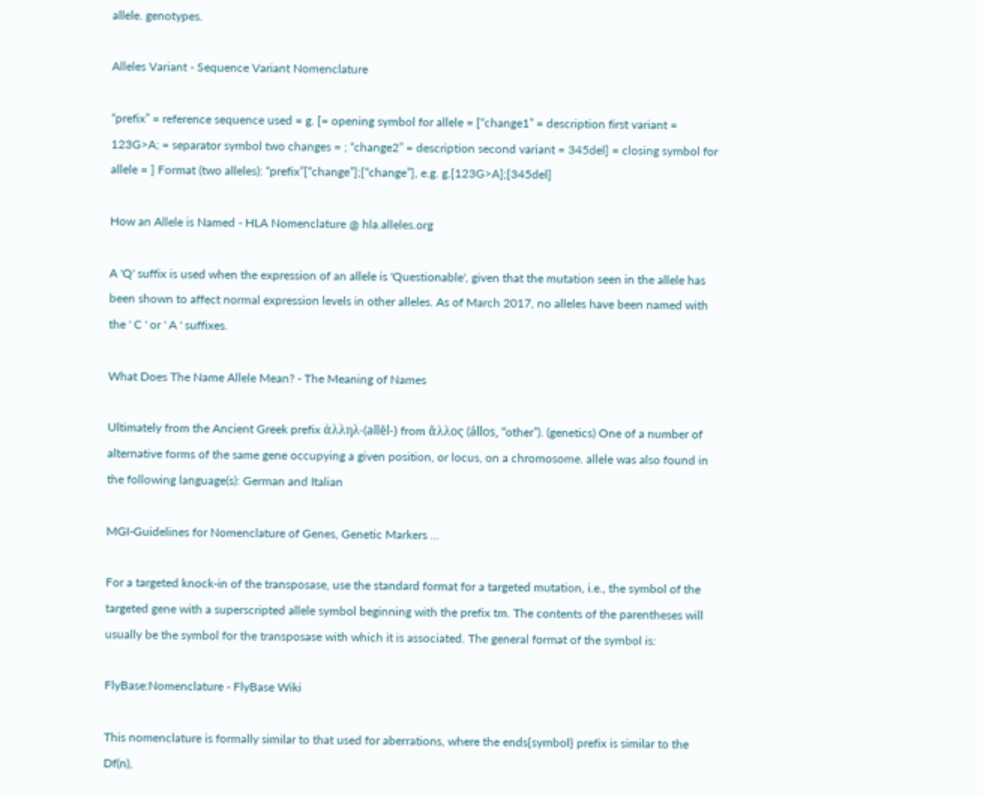allele. genotypes.

Alleles Variant - Sequence Variant Nomenclature

“prefix” = reference sequence used = g. [= opening symbol for allele = [“change1” = description first variant = 123G>A; = separator symbol two changes = ; “change2” = description second variant = 345del] = closing symbol for allele = ] Format (two alleles): “prefix”[“change”];[“change”], e.g. g.[123G>A];[345del]

How an Allele is Named - HLA Nomenclature @ hla.alleles.org

A 'Q' suffix is used when the expression of an allele is 'Questionable', given that the mutation seen in the allele has been shown to affect normal expression levels in other alleles. As of March 2017, no alleles have been named with the ' C ' or ' A ' suffixes.

What Does The Name Allele Mean? - The Meaning of Names

Ultimately from the Ancient Greek prefix ἀλληλ-(allēl-) from ἄλλος (állos, “other”). (genetics) One of a number of alternative forms of the same gene occupying a given position, or locus, on a chromosome. allele was also found in the following language(s): German and Italian

MGI-Guidelines for Nomenclature of Genes, Genetic Markers ...

For a targeted knock-in of the transposase, use the standard format for a targeted mutation, i.e., the symbol of the targeted gene with a superscripted allele symbol beginning with the prefix tm. The contents of the parentheses will usually be the symbol for the transposase with which it is associated. The general format of the symbol is:

FlyBase:Nomenclature - FlyBase Wiki

This nomenclature is formally similar to that used for aberrations, where the ends{symbol} prefix is similar to the Df(n),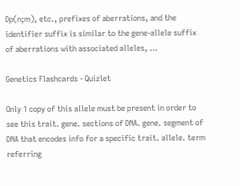Dp(n;m), etc., prefixes of aberrations, and the identifier suffix is similar to the gene-allele suffix of aberrations with associated alleles, …

Genetics Flashcards - Quizlet

Only 1 copy of this allele must be present in order to see this trait. gene. sections of DNA. gene. segment of DNA that encodes info for a specific trait. allele. term referring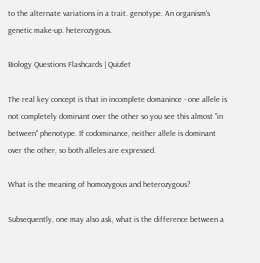to the alternate variations in a trait. genotype. An organism's genetic make-up. heterozygous.

Biology Questions Flashcards | Quizlet

The real key concept is that in incomplete domanince - one allele is not completely dominant over the other so you see this almost "in between" phenotype. If codominance, neither allele is dominant over the other, so both alleles are expressed.

What is the meaning of homozygous and heterozygous?

Subsequently, one may also ask, what is the difference between a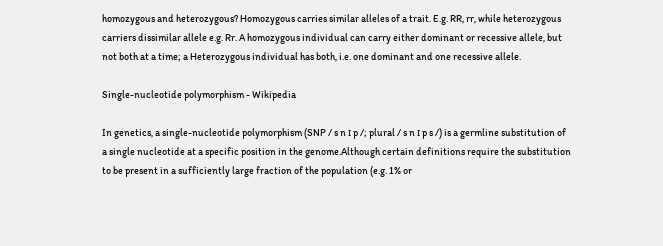homozygous and heterozygous? Homozygous carries similar alleles of a trait. E.g. RR, rr, while heterozygous carriers dissimilar allele e.g. Rr. A homozygous individual can carry either dominant or recessive allele, but not both at a time; a Heterozygous individual has both, i.e. one dominant and one recessive allele.

Single-nucleotide polymorphism - Wikipedia

In genetics, a single-nucleotide polymorphism (SNP / s n ɪ p /; plural / s n ɪ p s /) is a germline substitution of a single nucleotide at a specific position in the genome.Although certain definitions require the substitution to be present in a sufficiently large fraction of the population (e.g. 1% or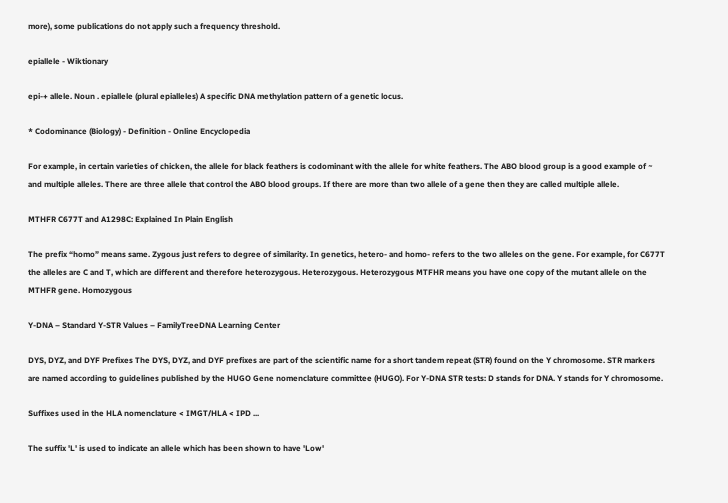more), some publications do not apply such a frequency threshold.

epiallele - Wiktionary

epi-+ allele. Noun . epiallele (plural epialleles) A specific DNA methylation pattern of a genetic locus.

* Codominance (Biology) - Definition - Online Encyclopedia

For example, in certain varieties of chicken, the allele for black feathers is codominant with the allele for white feathers. The ABO blood group is a good example of ~ and multiple alleles. There are three allele that control the ABO blood groups. If there are more than two allele of a gene then they are called multiple allele.

MTHFR C677T and A1298C: Explained In Plain English

The prefix “homo” means same. Zygous just refers to degree of similarity. In genetics, hetero- and homo- refers to the two alleles on the gene. For example, for C677T the alleles are C and T, which are different and therefore heterozygous. Heterozygous. Heterozygous MTFHR means you have one copy of the mutant allele on the MTHFR gene. Homozygous

Y-DNA – Standard Y-STR Values – FamilyTreeDNA Learning Center

DYS, DYZ, and DYF Prefixes The DYS, DYZ, and DYF prefixes are part of the scientific name for a short tandem repeat (STR) found on the Y chromosome. STR markers are named according to guidelines published by the HUGO Gene nomenclature committee (HUGO). For Y-DNA STR tests: D stands for DNA. Y stands for Y chromosome.

Suffixes used in the HLA nomenclature < IMGT/HLA < IPD ...

The suffix 'L' is used to indicate an allele which has been shown to have 'Low'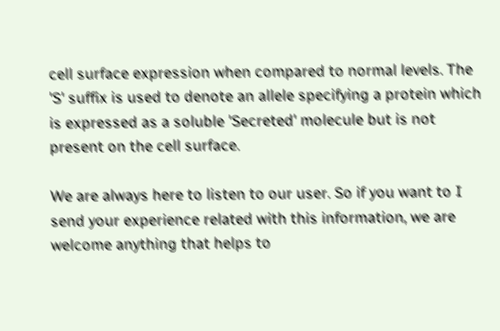cell surface expression when compared to normal levels. The 'S' suffix is used to denote an allele specifying a protein which is expressed as a soluble 'Secreted' molecule but is not present on the cell surface.

We are always here to listen to our user. So if you want to I send your experience related with this information, we are welcome anything that helps to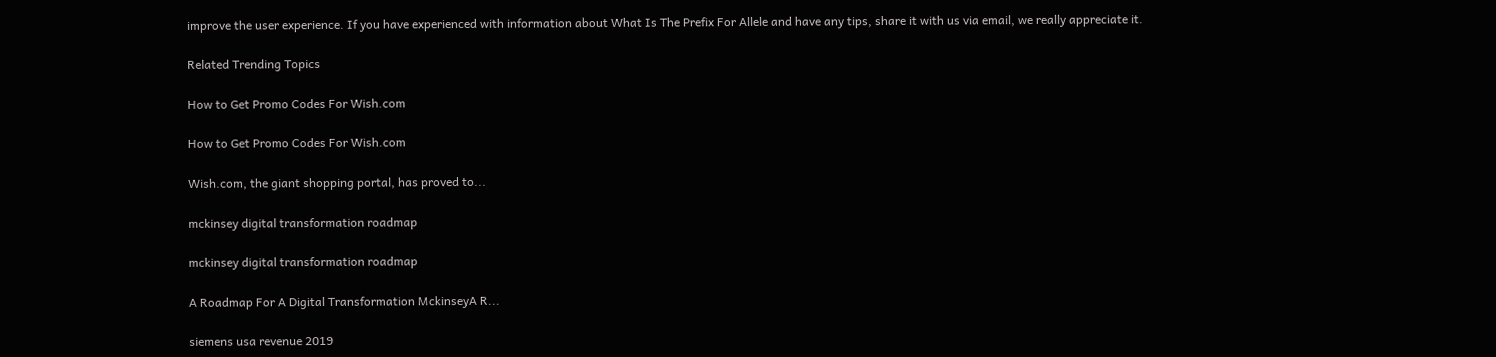improve the user experience. If you have experienced with information about What Is The Prefix For Allele and have any tips, share it with us via email, we really appreciate it.

Related Trending Topics

How to Get Promo Codes For Wish.com

How to Get Promo Codes For Wish.com

Wish.com, the giant shopping portal, has proved to...

mckinsey digital transformation roadmap

mckinsey digital transformation roadmap

A Roadmap For A Digital Transformation MckinseyA R...

siemens usa revenue 2019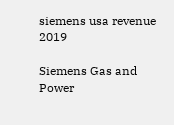siemens usa revenue 2019

Siemens Gas and Power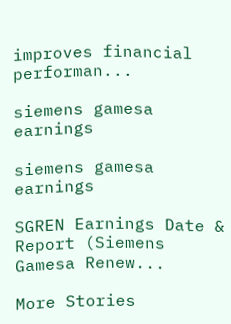improves financial performan...

siemens gamesa earnings

siemens gamesa earnings

SGREN Earnings Date & Report (Siemens Gamesa Renew...

More Stories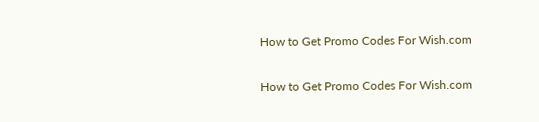How to Get Promo Codes For Wish.com

How to Get Promo Codes For Wish.com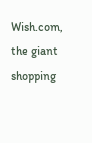Wish.com, the giant shopping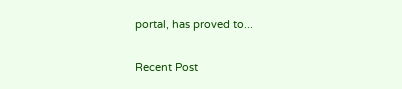portal, has proved to...

Recent Post